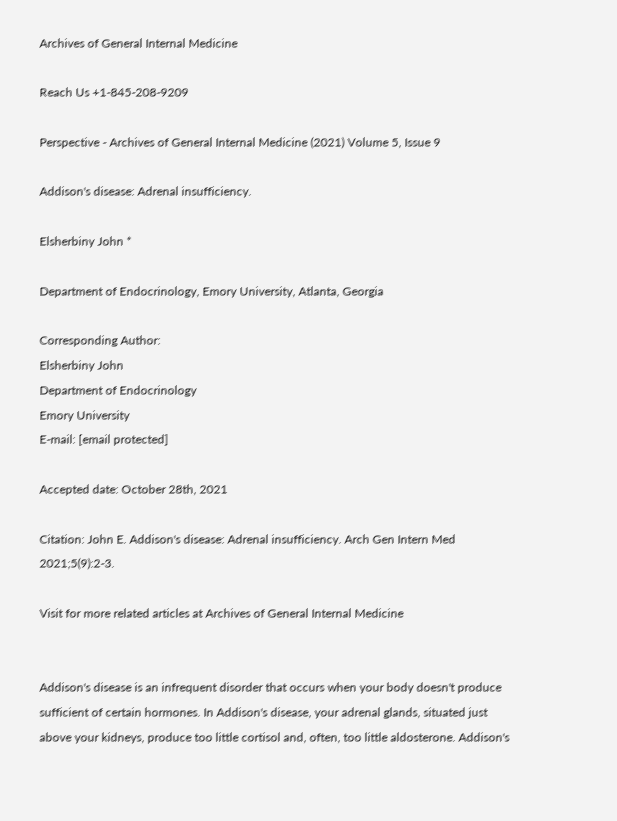Archives of General Internal Medicine

Reach Us +1-845-208-9209

Perspective - Archives of General Internal Medicine (2021) Volume 5, Issue 9

Addison's disease: Adrenal insufficiency.

Elsherbiny John *

Department of Endocrinology, Emory University, Atlanta, Georgia

Corresponding Author:
Elsherbiny John
Department of Endocrinology
Emory University
E-mail: [email protected]

Accepted date: October 28th, 2021

Citation: John E. Addison's disease: Adrenal insufficiency. Arch Gen Intern Med 2021;5(9):2-3.

Visit for more related articles at Archives of General Internal Medicine


Addison's disease is an infrequent disorder that occurs when your body doesn't produce sufficient of certain hormones. In Addison's disease, your adrenal glands, situated just above your kidneys, produce too little cortisol and, often, too little aldosterone. Addison's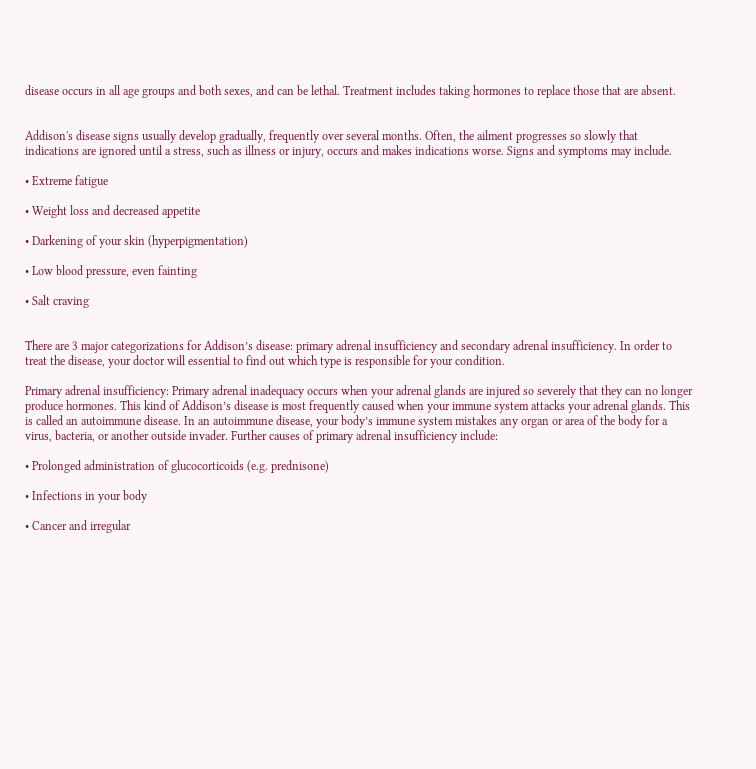disease occurs in all age groups and both sexes, and can be lethal. Treatment includes taking hormones to replace those that are absent.


Addison's disease signs usually develop gradually, frequently over several months. Often, the ailment progresses so slowly that indications are ignored until a stress, such as illness or injury, occurs and makes indications worse. Signs and symptoms may include.

• Extreme fatigue

• Weight loss and decreased appetite

• Darkening of your skin (hyperpigmentation)

• Low blood pressure, even fainting

• Salt craving


There are 3 major categorizations for Addison’s disease: primary adrenal insufficiency and secondary adrenal insufficiency. In order to treat the disease, your doctor will essential to find out which type is responsible for your condition.

Primary adrenal insufficiency: Primary adrenal inadequacy occurs when your adrenal glands are injured so severely that they can no longer produce hormones. This kind of Addison’s disease is most frequently caused when your immune system attacks your adrenal glands. This is called an autoimmune disease. In an autoimmune disease, your body’s immune system mistakes any organ or area of the body for a virus, bacteria, or another outside invader. Further causes of primary adrenal insufficiency include:

• Prolonged administration of glucocorticoids (e.g. prednisone)

• Infections in your body

• Cancer and irregular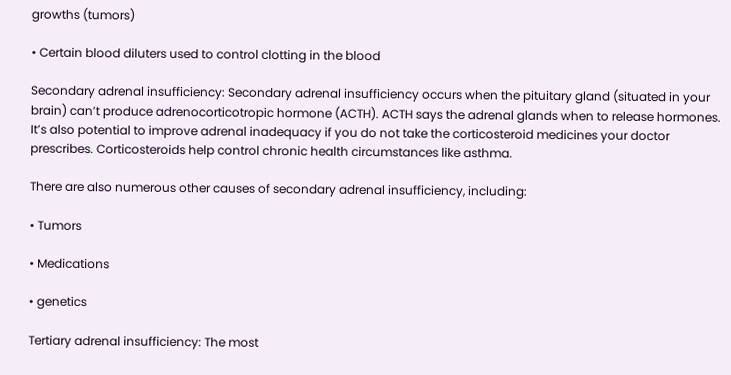growths (tumors)

• Certain blood diluters used to control clotting in the blood

Secondary adrenal insufficiency: Secondary adrenal insufficiency occurs when the pituitary gland (situated in your brain) can’t produce adrenocorticotropic hormone (ACTH). ACTH says the adrenal glands when to release hormones. It’s also potential to improve adrenal inadequacy if you do not take the corticosteroid medicines your doctor prescribes. Corticosteroids help control chronic health circumstances like asthma.

There are also numerous other causes of secondary adrenal insufficiency, including:

• Tumors

• Medications

• genetics

Tertiary adrenal insufficiency: The most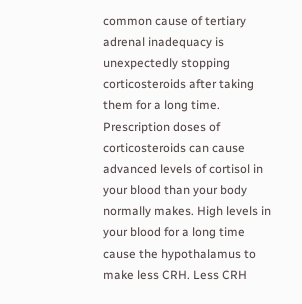common cause of tertiary adrenal inadequacy is unexpectedly stopping corticosteroids after taking them for a long time. Prescription doses of corticosteroids can cause advanced levels of cortisol in your blood than your body normally makes. High levels in your blood for a long time cause the hypothalamus to make less CRH. Less CRH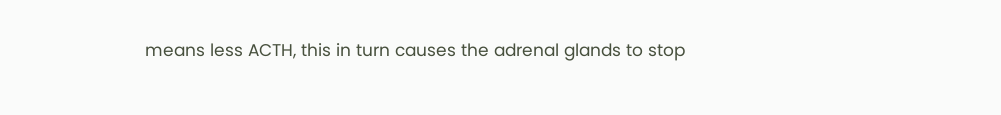means less ACTH, this in turn causes the adrenal glands to stop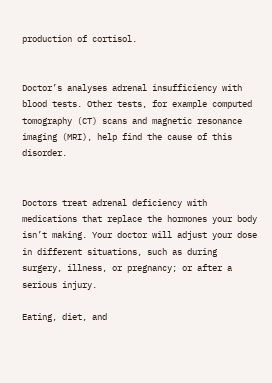production of cortisol.


Doctor’s analyses adrenal insufficiency with blood tests. Other tests, for example computed tomography (CT) scans and magnetic resonance imaging (MRI), help find the cause of this disorder.


Doctors treat adrenal deficiency with medications that replace the hormones your body isn’t making. Your doctor will adjust your dose in different situations, such as during surgery, illness, or pregnancy; or after a serious injury.

Eating, diet, and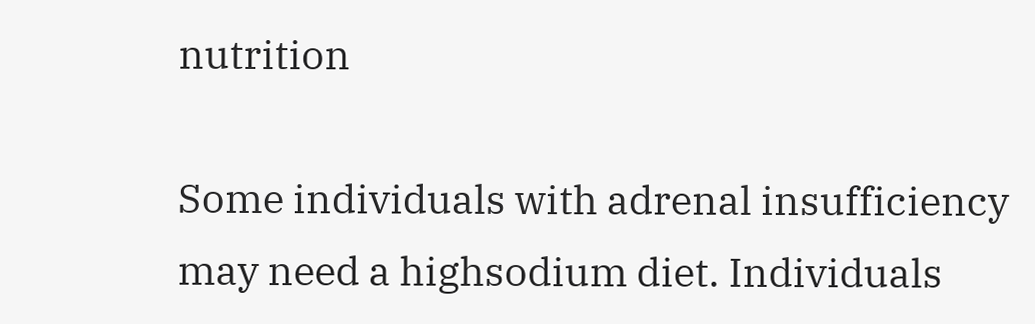nutrition

Some individuals with adrenal insufficiency may need a highsodium diet. Individuals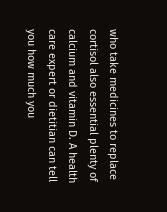who take medicines to replace cortisol also essential plenty of calcium and vitamin D. A health care expert or dietitian can tell you how much you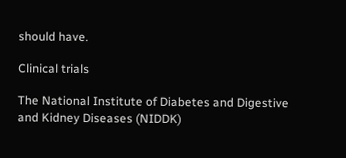should have.

Clinical trials

The National Institute of Diabetes and Digestive and Kidney Diseases (NIDDK)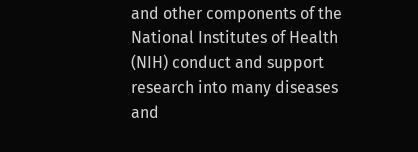and other components of the National Institutes of Health (NIH) conduct and support research into many diseases and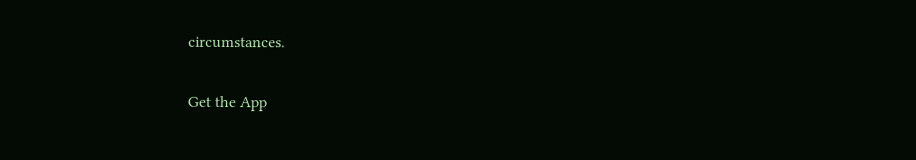circumstances.

Get the App